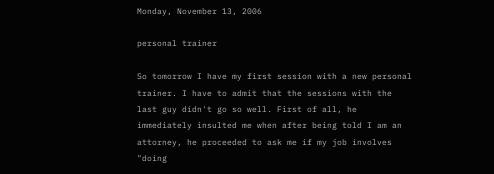Monday, November 13, 2006

personal trainer

So tomorrow I have my first session with a new personal trainer. I have to admit that the sessions with the last guy didn't go so well. First of all, he immediately insulted me when after being told I am an attorney, he proceeded to ask me if my job involves "doing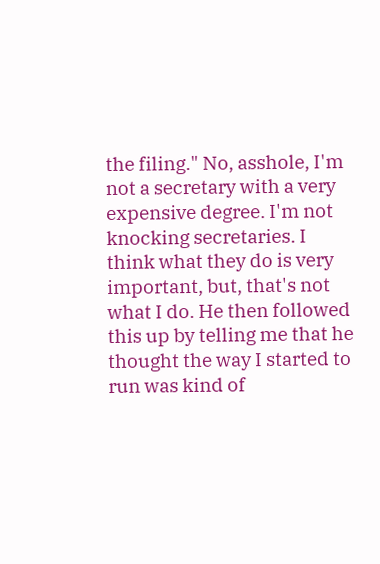the filing." No, asshole, I'm not a secretary with a very expensive degree. I'm not knocking secretaries. I think what they do is very important, but, that's not what I do. He then followed this up by telling me that he thought the way I started to run was kind of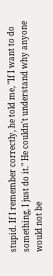stupid. If I remember correctly, he told me, "If I want to do something, I just do it." He couldn't understand why anyone would not be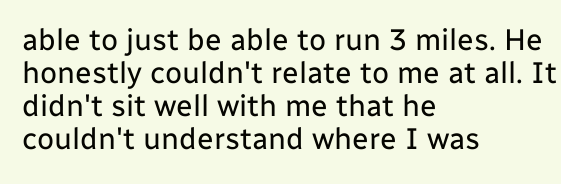able to just be able to run 3 miles. He honestly couldn't relate to me at all. It didn't sit well with me that he couldn't understand where I was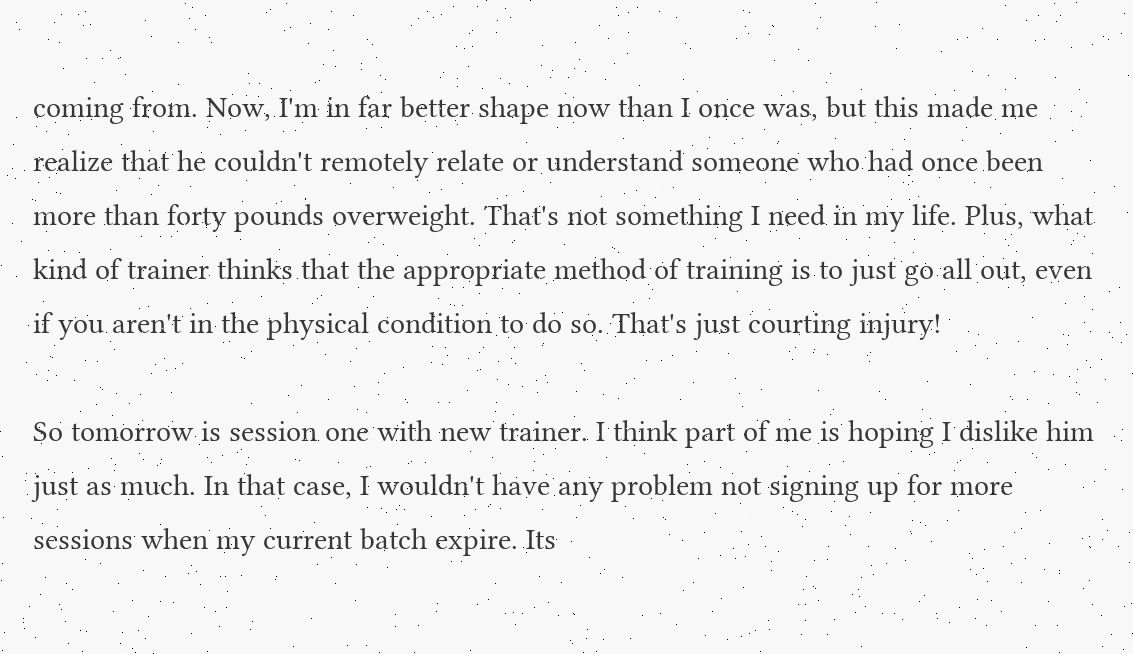coming from. Now, I'm in far better shape now than I once was, but this made me realize that he couldn't remotely relate or understand someone who had once been more than forty pounds overweight. That's not something I need in my life. Plus, what kind of trainer thinks that the appropriate method of training is to just go all out, even if you aren't in the physical condition to do so. That's just courting injury!

So tomorrow is session one with new trainer. I think part of me is hoping I dislike him just as much. In that case, I wouldn't have any problem not signing up for more sessions when my current batch expire. Its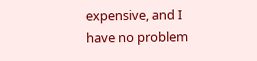expensive, and I have no problem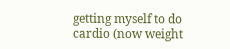getting myself to do cardio (now weight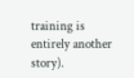training is entirely another story).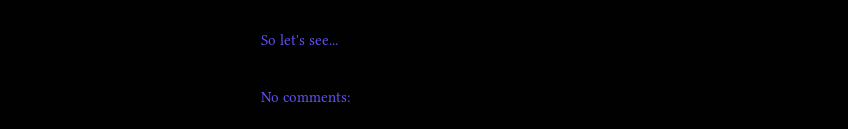So let's see...

No comments: